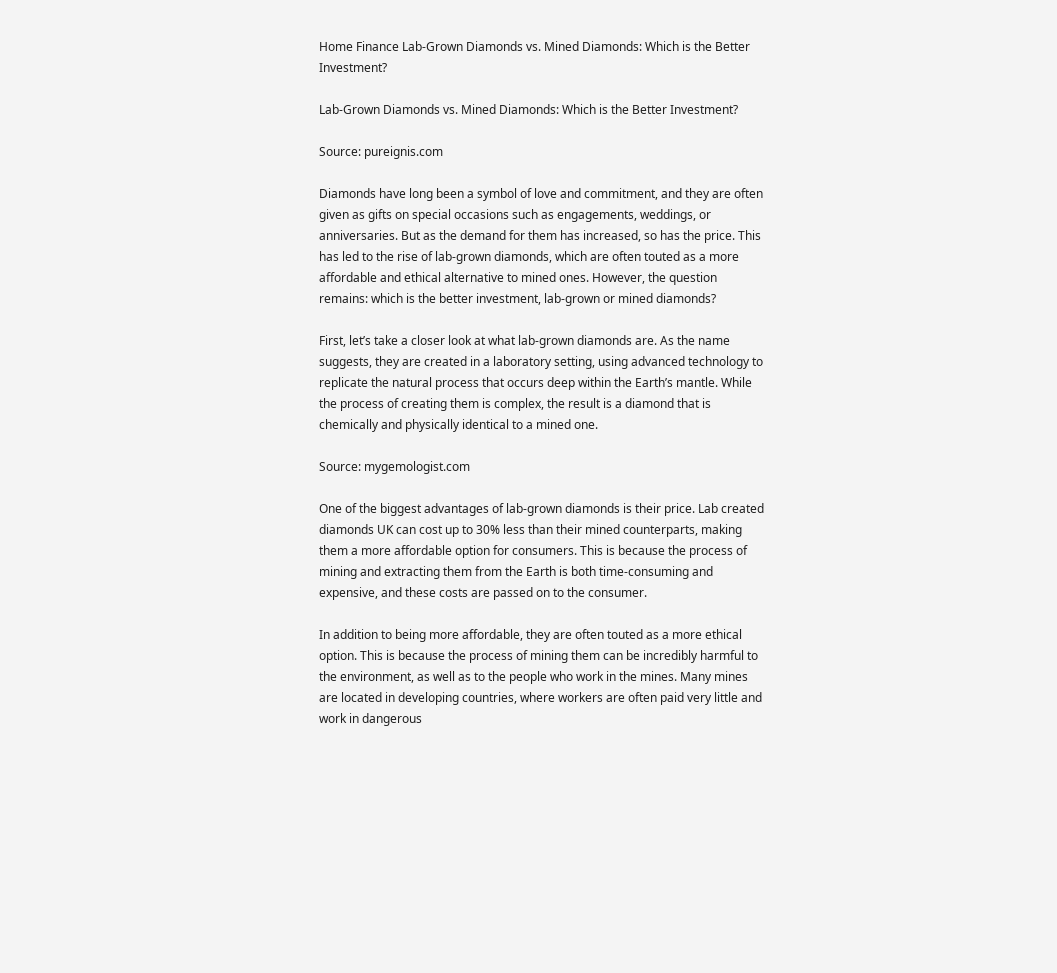Home Finance Lab-Grown Diamonds vs. Mined Diamonds: Which is the Better Investment?

Lab-Grown Diamonds vs. Mined Diamonds: Which is the Better Investment?

Source: pureignis.com

Diamonds have long been a symbol of love and commitment, and they are often given as gifts on special occasions such as engagements, weddings, or anniversaries. But as the demand for them has increased, so has the price. This has led to the rise of lab-grown diamonds, which are often touted as a more affordable and ethical alternative to mined ones. However, the question remains: which is the better investment, lab-grown or mined diamonds?

First, let’s take a closer look at what lab-grown diamonds are. As the name suggests, they are created in a laboratory setting, using advanced technology to replicate the natural process that occurs deep within the Earth’s mantle. While the process of creating them is complex, the result is a diamond that is chemically and physically identical to a mined one.

Source: mygemologist.com

One of the biggest advantages of lab-grown diamonds is their price. Lab created diamonds UK can cost up to 30% less than their mined counterparts, making them a more affordable option for consumers. This is because the process of mining and extracting them from the Earth is both time-consuming and expensive, and these costs are passed on to the consumer.

In addition to being more affordable, they are often touted as a more ethical option. This is because the process of mining them can be incredibly harmful to the environment, as well as to the people who work in the mines. Many mines are located in developing countries, where workers are often paid very little and work in dangerous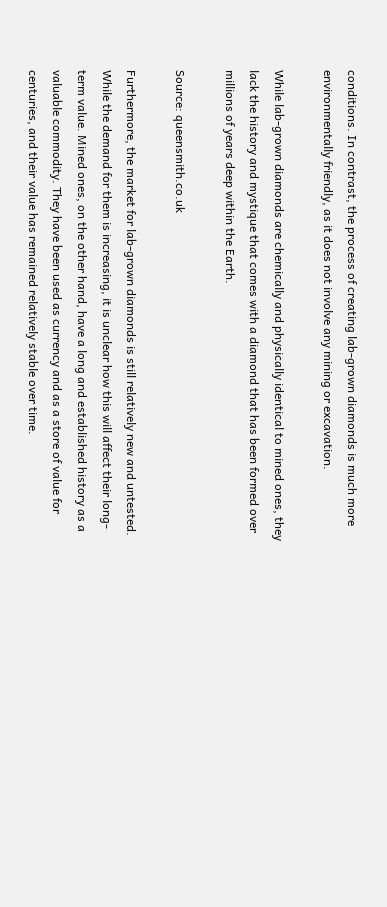conditions. In contrast, the process of creating lab-grown diamonds is much more environmentally friendly, as it does not involve any mining or excavation.

While lab-grown diamonds are chemically and physically identical to mined ones, they lack the history and mystique that comes with a diamond that has been formed over millions of years deep within the Earth.

Source: queensmith.co.uk

Furthermore, the market for lab-grown diamonds is still relatively new and untested. While the demand for them is increasing, it is unclear how this will affect their long-term value. Mined ones, on the other hand, have a long and established history as a valuable commodity. They have been used as currency and as a store of value for centuries, and their value has remained relatively stable over time.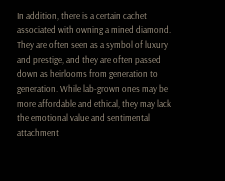In addition, there is a certain cachet associated with owning a mined diamond. They are often seen as a symbol of luxury and prestige, and they are often passed down as heirlooms from generation to generation. While lab-grown ones may be more affordable and ethical, they may lack the emotional value and sentimental attachment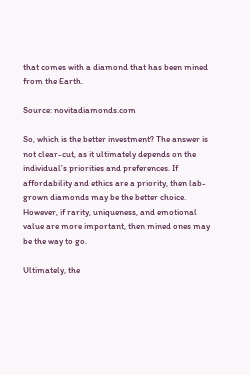that comes with a diamond that has been mined from the Earth.

Source: novitadiamonds.com

So, which is the better investment? The answer is not clear-cut, as it ultimately depends on the individual’s priorities and preferences. If affordability and ethics are a priority, then lab-grown diamonds may be the better choice. However, if rarity, uniqueness, and emotional value are more important, then mined ones may be the way to go.

Ultimately, the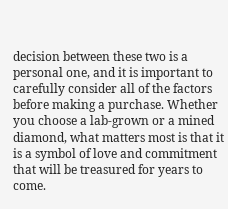decision between these two is a personal one, and it is important to carefully consider all of the factors before making a purchase. Whether you choose a lab-grown or a mined diamond, what matters most is that it is a symbol of love and commitment that will be treasured for years to come.